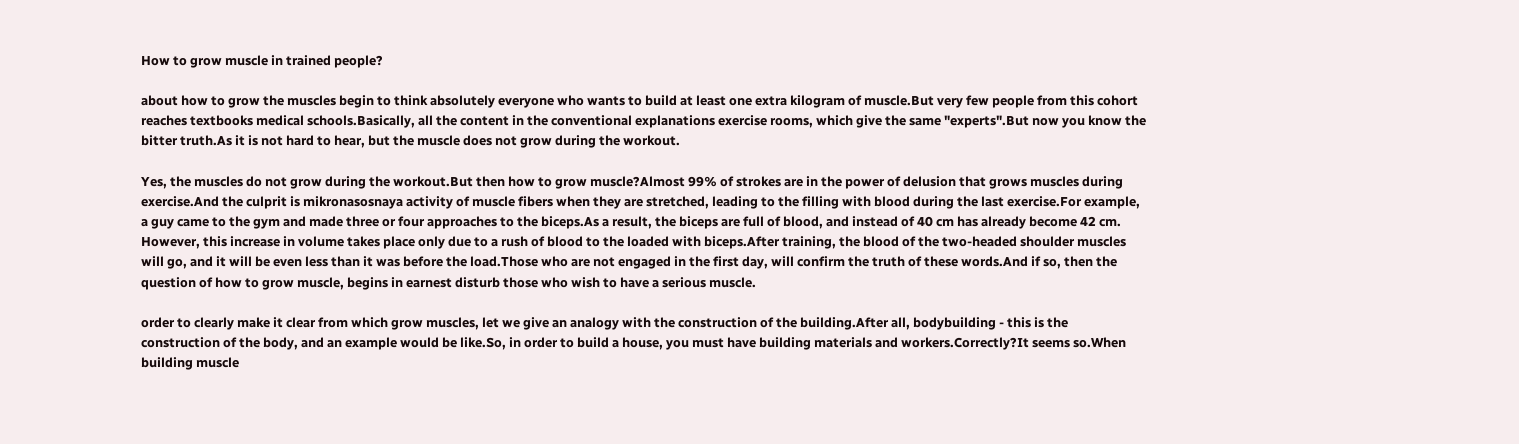How to grow muscle in trained people?

about how to grow the muscles begin to think absolutely everyone who wants to build at least one extra kilogram of muscle.But very few people from this cohort reaches textbooks medical schools.Basically, all the content in the conventional explanations exercise rooms, which give the same "experts".But now you know the bitter truth.As it is not hard to hear, but the muscle does not grow during the workout.

Yes, the muscles do not grow during the workout.But then how to grow muscle?Almost 99% of strokes are in the power of delusion that grows muscles during exercise.And the culprit is mikronasosnaya activity of muscle fibers when they are stretched, leading to the filling with blood during the last exercise.For example, a guy came to the gym and made three or four approaches to the biceps.As a result, the biceps are full of blood, and instead of 40 cm has already become 42 cm. However, this increase in volume takes place only due to a rush of blood to the loaded with biceps.After training, the blood of the two-headed shoulder muscles will go, and it will be even less than it was before the load.Those who are not engaged in the first day, will confirm the truth of these words.And if so, then the question of how to grow muscle, begins in earnest disturb those who wish to have a serious muscle.

order to clearly make it clear from which grow muscles, let we give an analogy with the construction of the building.After all, bodybuilding - this is the construction of the body, and an example would be like.So, in order to build a house, you must have building materials and workers.Correctly?It seems so.When building muscle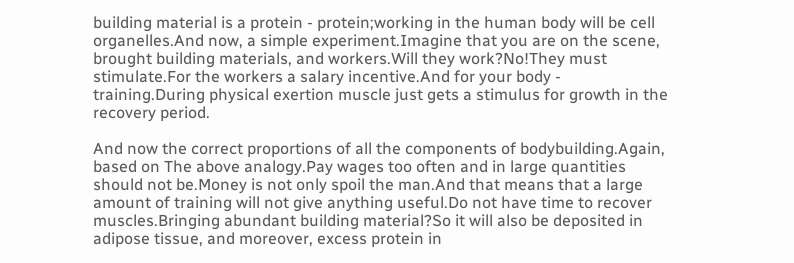building material is a protein - protein;working in the human body will be cell organelles.And now, a simple experiment.Imagine that you are on the scene, brought building materials, and workers.Will they work?No!They must stimulate.For the workers a salary incentive.And for your body - training.During physical exertion muscle just gets a stimulus for growth in the recovery period.

And now the correct proportions of all the components of bodybuilding.Again, based on The above analogy.Pay wages too often and in large quantities should not be.Money is not only spoil the man.And that means that a large amount of training will not give anything useful.Do not have time to recover muscles.Bringing abundant building material?So it will also be deposited in adipose tissue, and moreover, excess protein in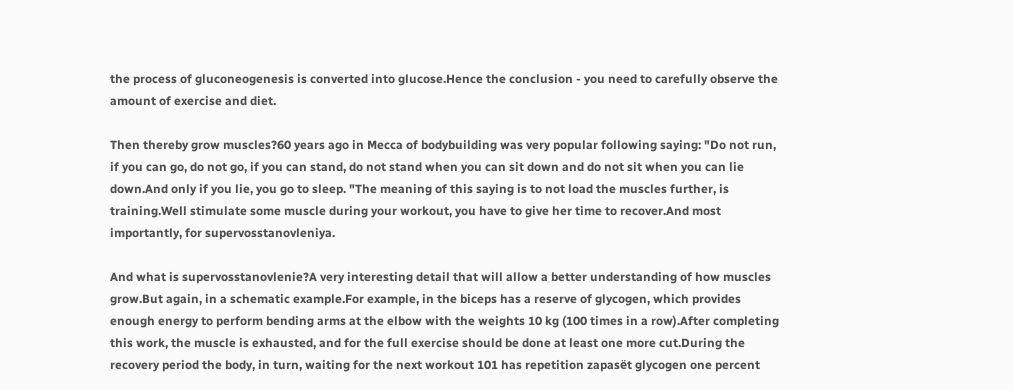the process of gluconeogenesis is converted into glucose.Hence the conclusion - you need to carefully observe the amount of exercise and diet.

Then thereby grow muscles?60 years ago in Mecca of bodybuilding was very popular following saying: "Do not run, if you can go, do not go, if you can stand, do not stand when you can sit down and do not sit when you can lie down.And only if you lie, you go to sleep. "The meaning of this saying is to not load the muscles further, is training.Well stimulate some muscle during your workout, you have to give her time to recover.And most importantly, for supervosstanovleniya.

And what is supervosstanovlenie?A very interesting detail that will allow a better understanding of how muscles grow.But again, in a schematic example.For example, in the biceps has a reserve of glycogen, which provides enough energy to perform bending arms at the elbow with the weights 10 kg (100 times in a row).After completing this work, the muscle is exhausted, and for the full exercise should be done at least one more cut.During the recovery period the body, in turn, waiting for the next workout 101 has repetition zapasёt glycogen one percent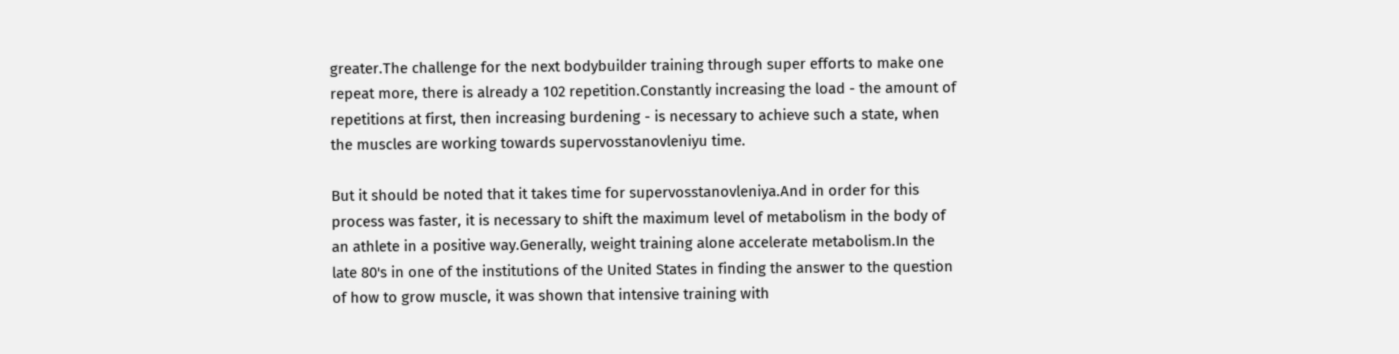greater.The challenge for the next bodybuilder training through super efforts to make one repeat more, there is already a 102 repetition.Constantly increasing the load - the amount of repetitions at first, then increasing burdening - is necessary to achieve such a state, when the muscles are working towards supervosstanovleniyu time.

But it should be noted that it takes time for supervosstanovleniya.And in order for this process was faster, it is necessary to shift the maximum level of metabolism in the body of an athlete in a positive way.Generally, weight training alone accelerate metabolism.In the late 80's in one of the institutions of the United States in finding the answer to the question of how to grow muscle, it was shown that intensive training with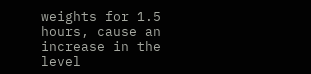weights for 1.5 hours, cause an increase in the level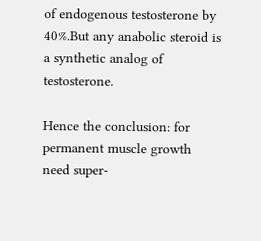of endogenous testosterone by 40%.But any anabolic steroid is a synthetic analog of testosterone.

Hence the conclusion: for permanent muscle growth need super-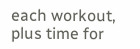each workout, plus time for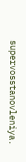supervosstanovleniya.